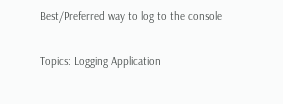Best/Preferred way to log to the console

Topics: Logging Application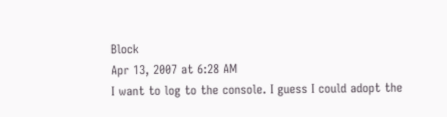Block
Apr 13, 2007 at 6:28 AM
I want to log to the console. I guess I could adopt the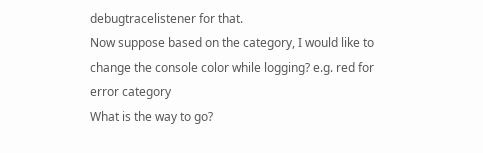debugtracelistener for that.
Now suppose based on the category, I would like to change the console color while logging? e.g. red for error category
What is the way to go?